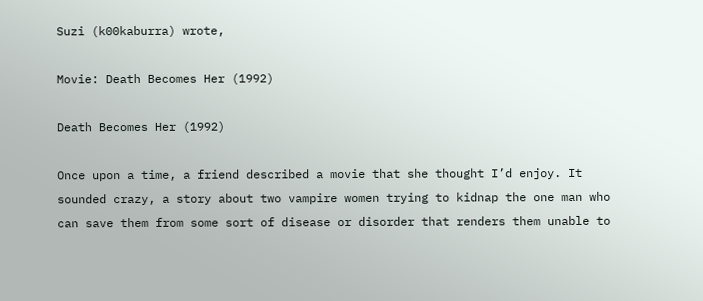Suzi (k00kaburra) wrote,

Movie: Death Becomes Her (1992)

Death Becomes Her (1992)

Once upon a time, a friend described a movie that she thought I’d enjoy. It sounded crazy, a story about two vampire women trying to kidnap the one man who can save them from some sort of disease or disorder that renders them unable to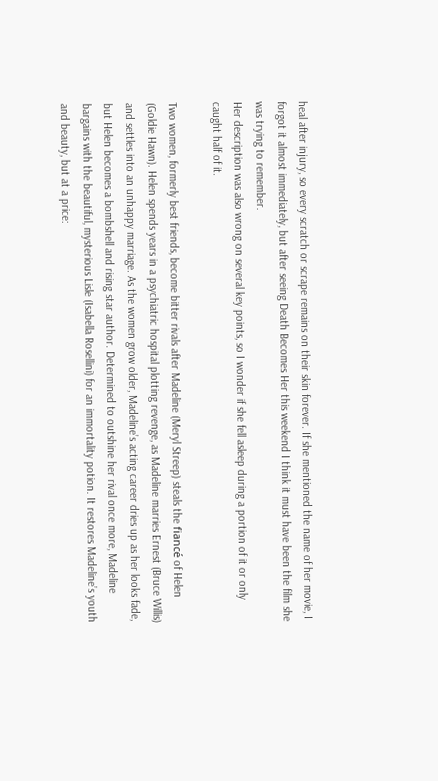heal after injury, so every scratch or scrape remains on their skin forever. If she mentioned the name of her movie, I forgot it almost immediately, but after seeing Death Becomes Her this weekend I think it must have been the film she was trying to remember.
Her description was also wrong on several key points, so I wonder if she fell asleep during a portion of it or only caught half of it.

Two women, formerly best friends, become bitter rivals after Madeline (Meryl Streep) steals the fiancé of Helen (Goldie Hawn). Helen spends years in a psychiatric hospital plotting revenge, as Madeline marries Ernest (Bruce Willis) and settles into an unhappy marriage. As the women grow older, Madeline’s acting career dries up as her looks fade, but Helen becomes a bombshell and rising star author. Determined to outshine her rival once more, Madeline bargains with the beautiful, mysterious Lisle (Isabella Rosellini) for an immortality potion. It restores Madeline’s youth and beauty, but at a price: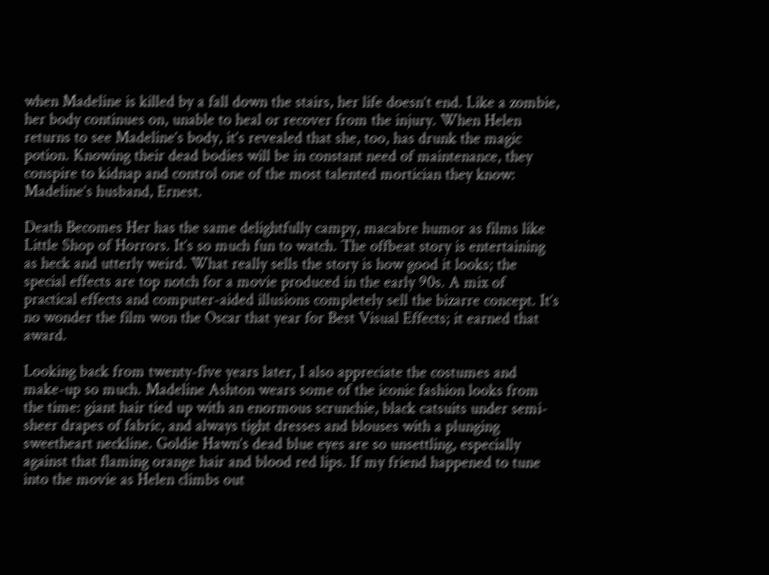when Madeline is killed by a fall down the stairs, her life doesn’t end. Like a zombie, her body continues on, unable to heal or recover from the injury. When Helen returns to see Madeline’s body, it’s revealed that she, too, has drunk the magic potion. Knowing their dead bodies will be in constant need of maintenance, they conspire to kidnap and control one of the most talented mortician they know: Madeline’s husband, Ernest.

Death Becomes Her has the same delightfully campy, macabre humor as films like Little Shop of Horrors. It’s so much fun to watch. The offbeat story is entertaining as heck and utterly weird. What really sells the story is how good it looks; the special effects are top notch for a movie produced in the early 90s. A mix of practical effects and computer-aided illusions completely sell the bizarre concept. It’s no wonder the film won the Oscar that year for Best Visual Effects; it earned that award.

Looking back from twenty-five years later, I also appreciate the costumes and make-up so much. Madeline Ashton wears some of the iconic fashion looks from the time: giant hair tied up with an enormous scrunchie, black catsuits under semi-sheer drapes of fabric, and always tight dresses and blouses with a plunging sweetheart neckline. Goldie Hawn’s dead blue eyes are so unsettling, especially against that flaming orange hair and blood red lips. If my friend happened to tune into the movie as Helen climbs out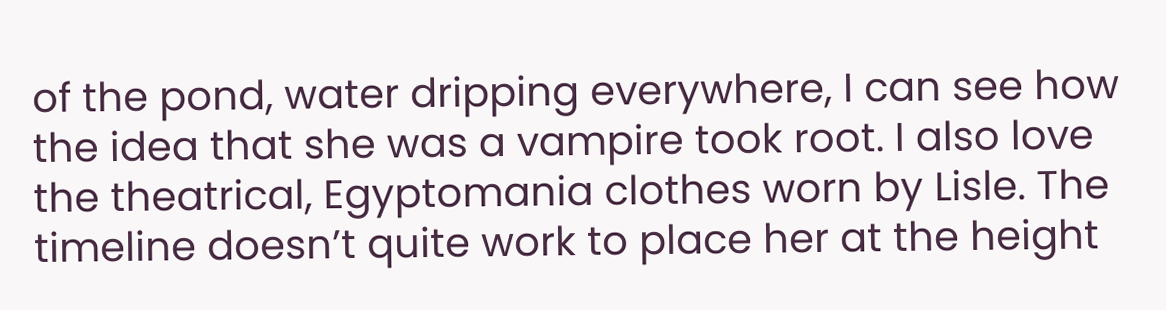of the pond, water dripping everywhere, I can see how the idea that she was a vampire took root. I also love the theatrical, Egyptomania clothes worn by Lisle. The timeline doesn’t quite work to place her at the height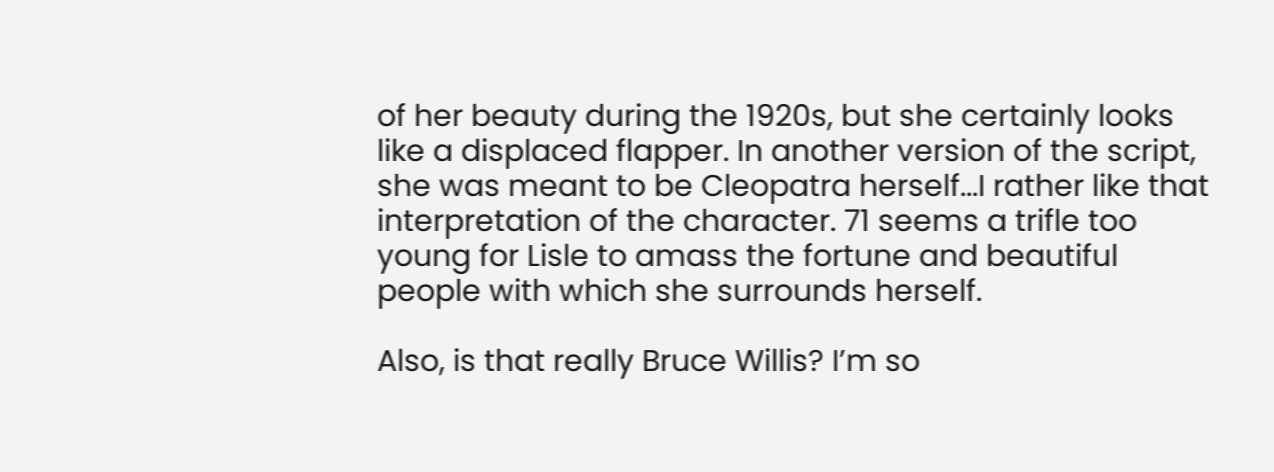of her beauty during the 1920s, but she certainly looks like a displaced flapper. In another version of the script, she was meant to be Cleopatra herself...I rather like that interpretation of the character. 71 seems a trifle too young for Lisle to amass the fortune and beautiful people with which she surrounds herself.

Also, is that really Bruce Willis? I’m so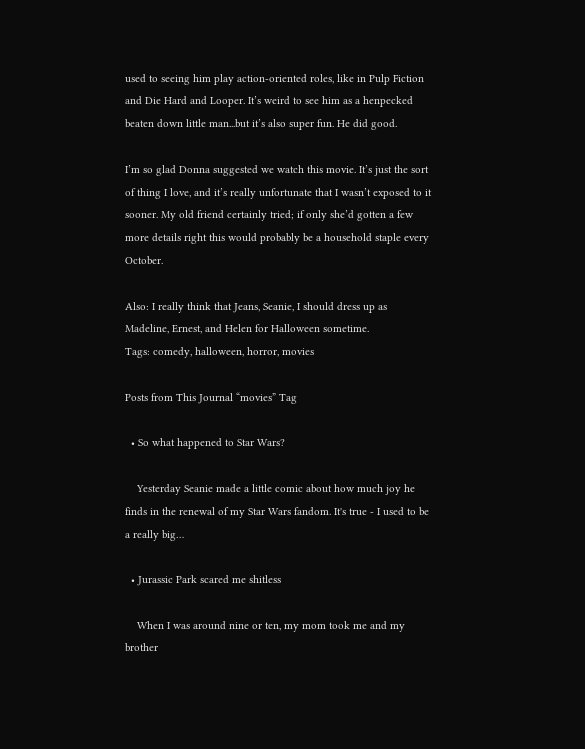used to seeing him play action-oriented roles, like in Pulp Fiction and Die Hard and Looper. It’s weird to see him as a henpecked beaten down little man...but it’s also super fun. He did good.

I’m so glad Donna suggested we watch this movie. It’s just the sort of thing I love, and it’s really unfortunate that I wasn’t exposed to it sooner. My old friend certainly tried; if only she’d gotten a few more details right this would probably be a household staple every October.

Also: I really think that Jeans, Seanie, I should dress up as Madeline, Ernest, and Helen for Halloween sometime.
Tags: comedy, halloween, horror, movies

Posts from This Journal “movies” Tag

  • So what happened to Star Wars?

    Yesterday Seanie made a little comic about how much joy he finds in the renewal of my Star Wars fandom. It's true - I used to be a really big…

  • Jurassic Park scared me shitless

    When I was around nine or ten, my mom took me and my brother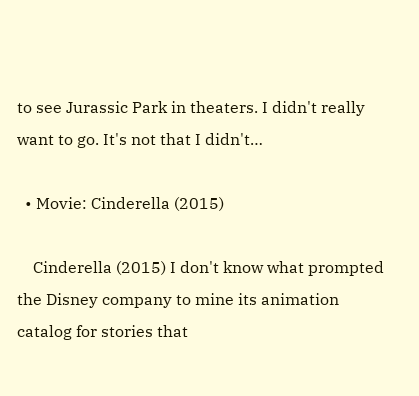to see Jurassic Park in theaters. I didn't really want to go. It's not that I didn't…

  • Movie: Cinderella (2015)

    Cinderella (2015) I don't know what prompted the Disney company to mine its animation catalog for stories that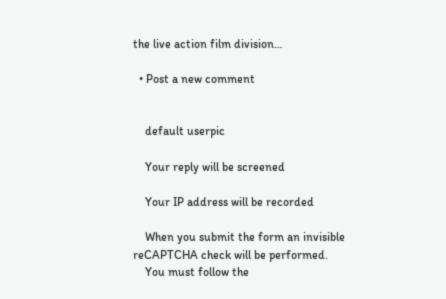the live action film division…

  • Post a new comment


    default userpic

    Your reply will be screened

    Your IP address will be recorded

    When you submit the form an invisible reCAPTCHA check will be performed.
    You must follow the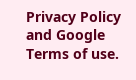Privacy Policy and Google Terms of use.